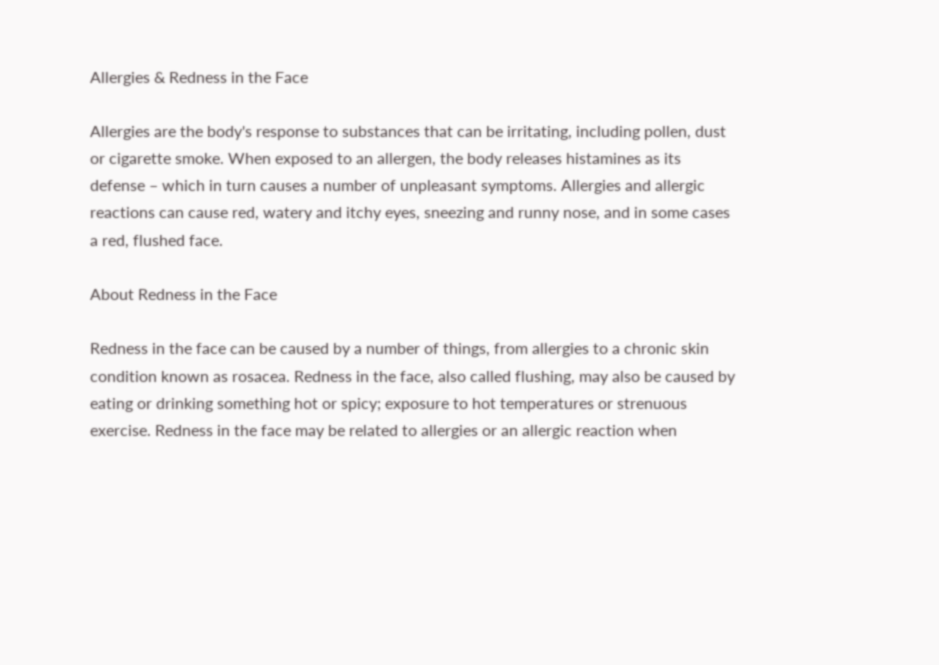Allergies & Redness in the Face

Allergies are the body's response to substances that can be irritating, including pollen, dust or cigarette smoke. When exposed to an allergen, the body releases histamines as its defense – which in turn causes a number of unpleasant symptoms. Allergies and allergic reactions can cause red, watery and itchy eyes, sneezing and runny nose, and in some cases a red, flushed face.

About Redness in the Face

Redness in the face can be caused by a number of things, from allergies to a chronic skin condition known as rosacea. Redness in the face, also called flushing, may also be caused by eating or drinking something hot or spicy; exposure to hot temperatures or strenuous exercise. Redness in the face may be related to allergies or an allergic reaction when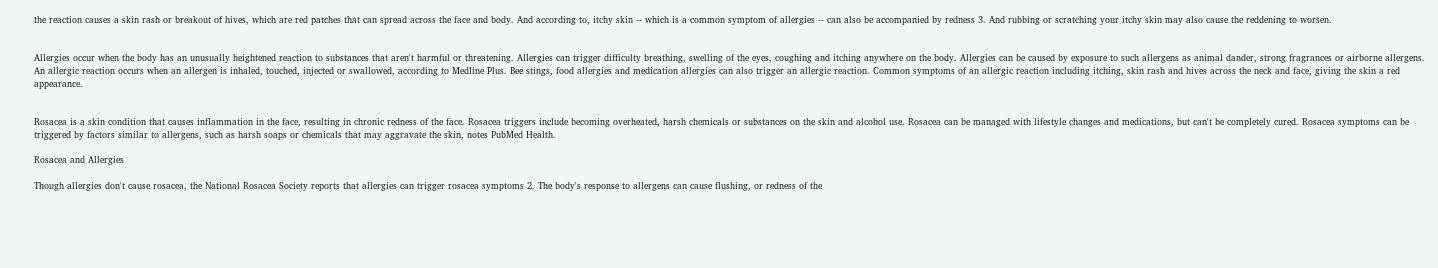the reaction causes a skin rash or breakout of hives, which are red patches that can spread across the face and body. And according to, itchy skin -- which is a common symptom of allergies -- can also be accompanied by redness 3. And rubbing or scratching your itchy skin may also cause the reddening to worsen.


Allergies occur when the body has an unusually heightened reaction to substances that aren't harmful or threatening. Allergies can trigger difficulty breathing, swelling of the eyes, coughing and itching anywhere on the body. Allergies can be caused by exposure to such allergens as animal dander, strong fragrances or airborne allergens. An allergic reaction occurs when an allergen is inhaled, touched, injected or swallowed, according to Medline Plus. Bee stings, food allergies and medication allergies can also trigger an allergic reaction. Common symptoms of an allergic reaction including itching, skin rash and hives across the neck and face, giving the skin a red appearance.


Rosacea is a skin condition that causes inflammation in the face, resulting in chronic redness of the face. Rosacea triggers include becoming overheated, harsh chemicals or substances on the skin and alcohol use. Rosacea can be managed with lifestyle changes and medications, but can't be completely cured. Rosacea symptoms can be triggered by factors similar to allergens, such as harsh soaps or chemicals that may aggravate the skin, notes PubMed Health.

Rosacea and Allergies

Though allergies don't cause rosacea, the National Rosacea Society reports that allergies can trigger rosacea symptoms 2. The body's response to allergens can cause flushing, or redness of the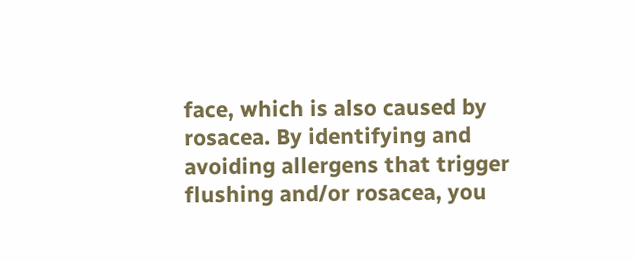face, which is also caused by rosacea. By identifying and avoiding allergens that trigger flushing and/or rosacea, you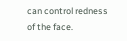can control redness of the face.